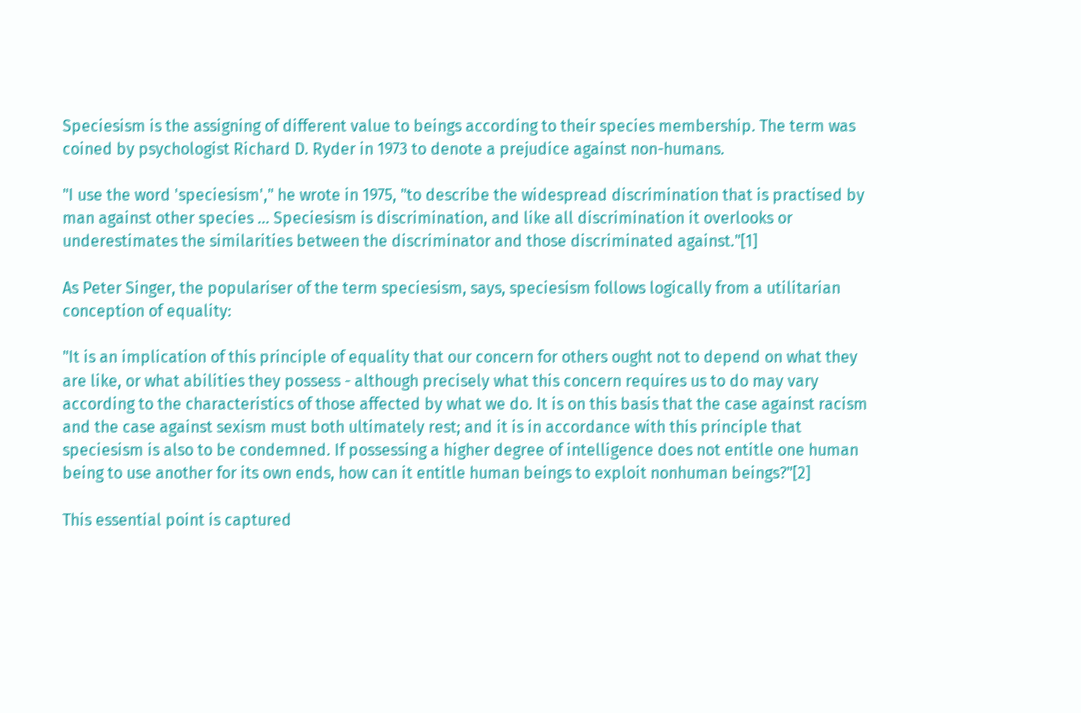Speciesism is the assigning of different value to beings according to their species membership. The term was coined by psychologist Richard D. Ryder in 1973 to denote a prejudice against non-humans.

"I use the word 'speciesism'," he wrote in 1975, "to describe the widespread discrimination that is practised by man against other species ... Speciesism is discrimination, and like all discrimination it overlooks or underestimates the similarities between the discriminator and those discriminated against."[1]

As Peter Singer, the populariser of the term speciesism, says, speciesism follows logically from a utilitarian conception of equality:

"It is an implication of this principle of equality that our concern for others ought not to depend on what they are like, or what abilities they possess - although precisely what this concern requires us to do may vary according to the characteristics of those affected by what we do. It is on this basis that the case against racism and the case against sexism must both ultimately rest; and it is in accordance with this principle that speciesism is also to be condemned. If possessing a higher degree of intelligence does not entitle one human being to use another for its own ends, how can it entitle human beings to exploit nonhuman beings?"[2]

This essential point is captured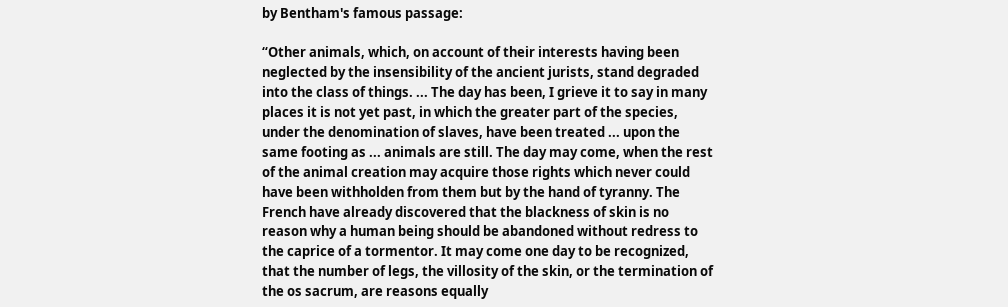by Bentham's famous passage:

“Other animals, which, on account of their interests having been neglected by the insensibility of the ancient jurists, stand degraded into the class of things. ... The day has been, I grieve it to say in many places it is not yet past, in which the greater part of the species, under the denomination of slaves, have been treated ... upon the same footing as ... animals are still. The day may come, when the rest of the animal creation may acquire those rights which never could have been withholden from them but by the hand of tyranny. The French have already discovered that the blackness of skin is no reason why a human being should be abandoned without redress to the caprice of a tormentor. It may come one day to be recognized, that the number of legs, the villosity of the skin, or the termination of the os sacrum, are reasons equally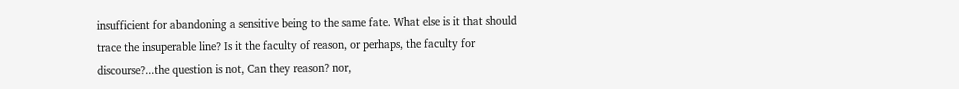insufficient for abandoning a sensitive being to the same fate. What else is it that should trace the insuperable line? Is it the faculty of reason, or perhaps, the faculty for discourse?...the question is not, Can they reason? nor,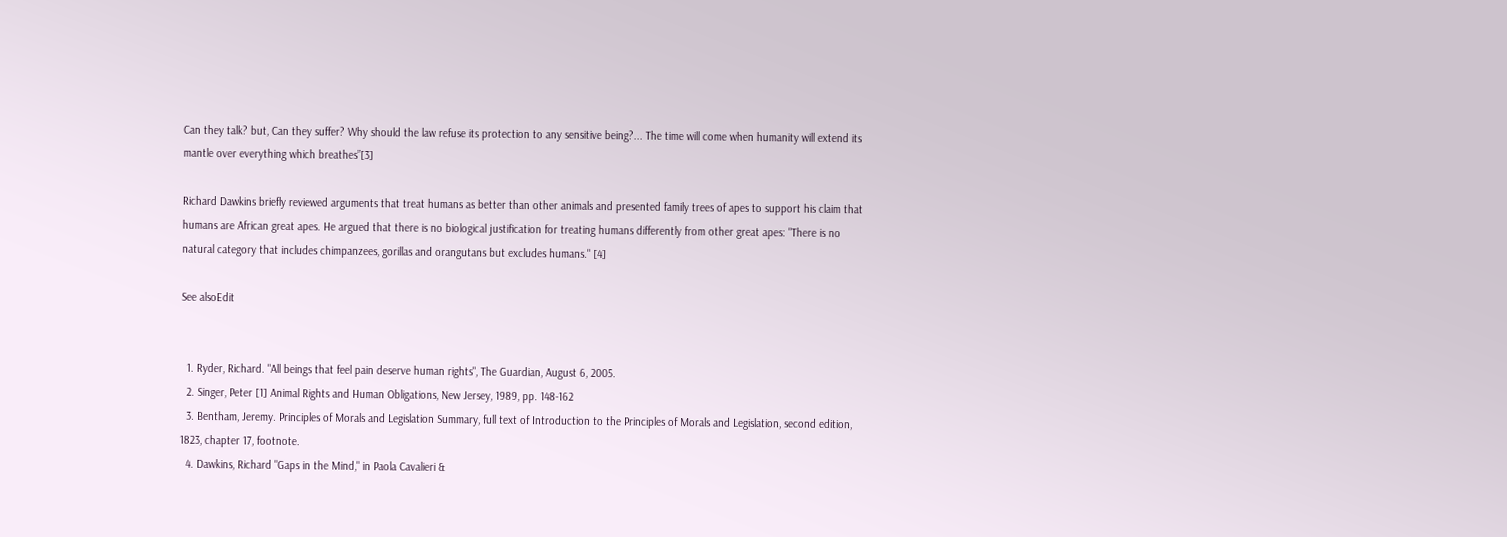Can they talk? but, Can they suffer? Why should the law refuse its protection to any sensitive being?... The time will come when humanity will extend its mantle over everything which breathes”[3]

Richard Dawkins briefly reviewed arguments that treat humans as better than other animals and presented family trees of apes to support his claim that humans are African great apes. He argued that there is no biological justification for treating humans differently from other great apes: "There is no natural category that includes chimpanzees, gorillas and orangutans but excludes humans." [4]

See alsoEdit


  1. Ryder, Richard. "All beings that feel pain deserve human rights", The Guardian, August 6, 2005.
  2. Singer, Peter [1] Animal Rights and Human Obligations, New Jersey, 1989, pp. 148-162
  3. Bentham, Jeremy. Principles of Morals and Legislation Summary, full text of Introduction to the Principles of Morals and Legislation, second edition, 1823, chapter 17, footnote.
  4. Dawkins, Richard "Gaps in the Mind," in Paola Cavalieri &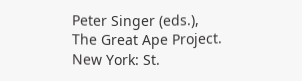Peter Singer (eds.), The Great Ape Project. New York: St.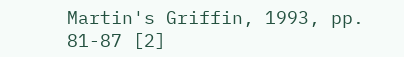Martin's Griffin, 1993, pp. 81-87 [2]